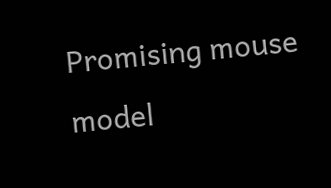Promising mouse model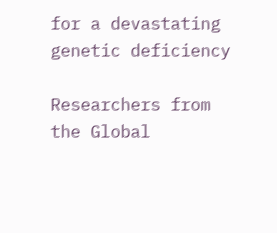for a devastating genetic deficiency

Researchers from the Global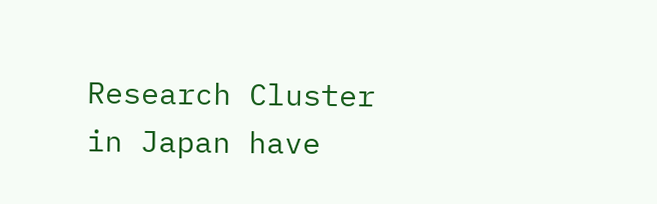Research Cluster in Japan have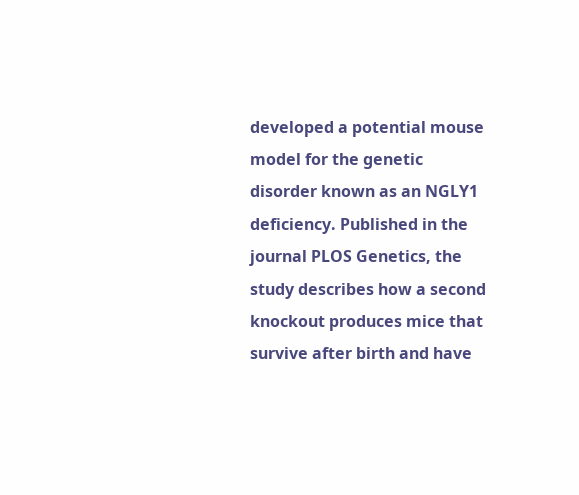developed a potential mouse model for the genetic disorder known as an NGLY1 deficiency. Published in the journal PLOS Genetics, the study describes how a second knockout produces mice that survive after birth and have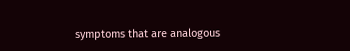symptoms that are analogous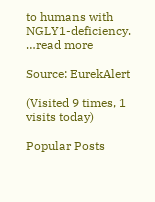to humans with NGLY1-deficiency. …read more

Source: EurekAlert

(Visited 9 times, 1 visits today)

Popular Posts